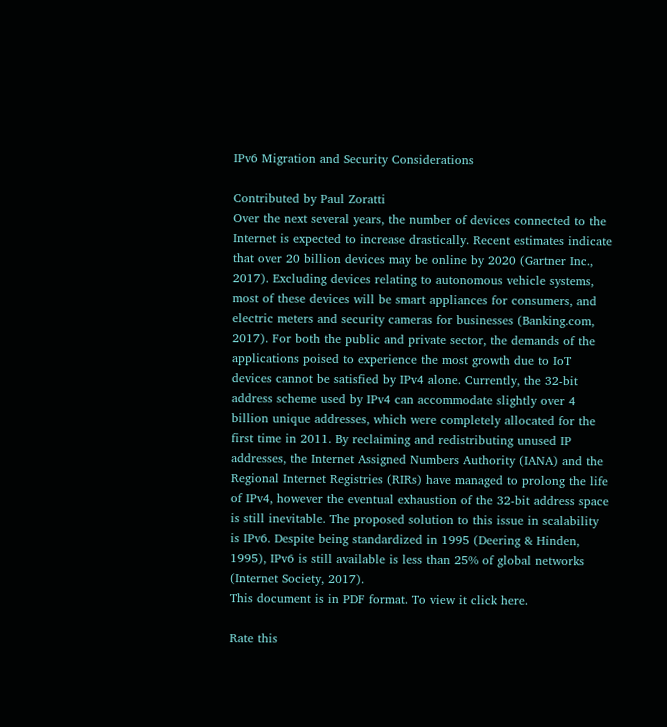IPv6 Migration and Security Considerations

Contributed by Paul Zoratti
Over the next several years, the number of devices connected to the Internet is expected to increase drastically. Recent estimates indicate that over 20 billion devices may be online by 2020 (Gartner Inc., 2017). Excluding devices relating to autonomous vehicle systems, most of these devices will be smart appliances for consumers, and electric meters and security cameras for businesses (Banking.com, 2017). For both the public and private sector, the demands of the applications poised to experience the most growth due to IoT devices cannot be satisfied by IPv4 alone. Currently, the 32-bit address scheme used by IPv4 can accommodate slightly over 4 billion unique addresses, which were completely allocated for the first time in 2011. By reclaiming and redistributing unused IP addresses, the Internet Assigned Numbers Authority (IANA) and the Regional Internet Registries (RIRs) have managed to prolong the life of IPv4, however the eventual exhaustion of the 32-bit address space is still inevitable. The proposed solution to this issue in scalability is IPv6. Despite being standardized in 1995 (Deering & Hinden, 1995), IPv6 is still available is less than 25% of global networks (Internet Society, 2017).
This document is in PDF format. To view it click here.

Rate this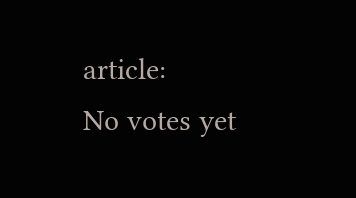article:
No votes yet